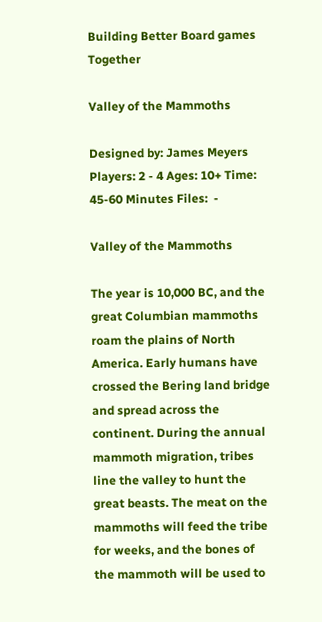Building Better Board games Together

Valley of the Mammoths

Designed by: James Meyers
Players: 2 - 4 Ages: 10+ Time: 45-60 Minutes Files:  -

Valley of the Mammoths

The year is 10,000 BC, and the great Columbian mammoths roam the plains of North America. Early humans have crossed the Bering land bridge and spread across the continent. During the annual mammoth migration, tribes line the valley to hunt the great beasts. The meat on the mammoths will feed the tribe for weeks, and the bones of the mammoth will be used to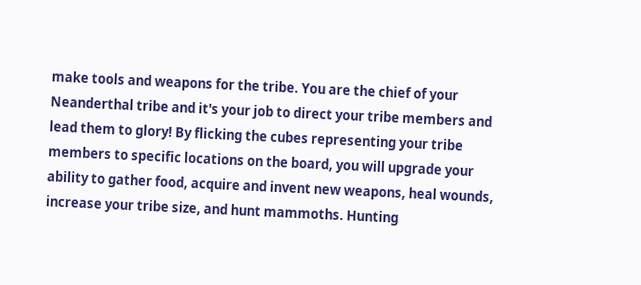make tools and weapons for the tribe. You are the chief of your Neanderthal tribe and it's your job to direct your tribe members and lead them to glory! By flicking the cubes representing your tribe members to specific locations on the board, you will upgrade your ability to gather food, acquire and invent new weapons, heal wounds, increase your tribe size, and hunt mammoths. Hunting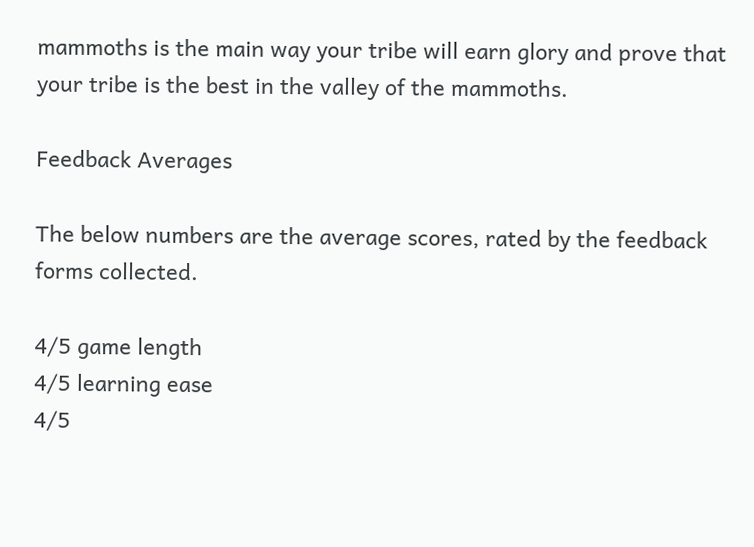mammoths is the main way your tribe will earn glory and prove that your tribe is the best in the valley of the mammoths.

Feedback Averages

The below numbers are the average scores, rated by the feedback forms collected.

4/5 game length
4/5 learning ease
4/5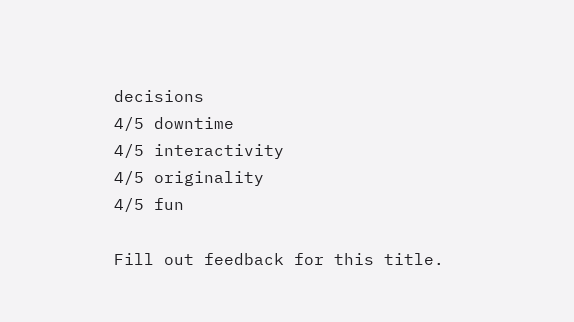decisions
4/5 downtime
4/5 interactivity
4/5 originality
4/5 fun

Fill out feedback for this title.